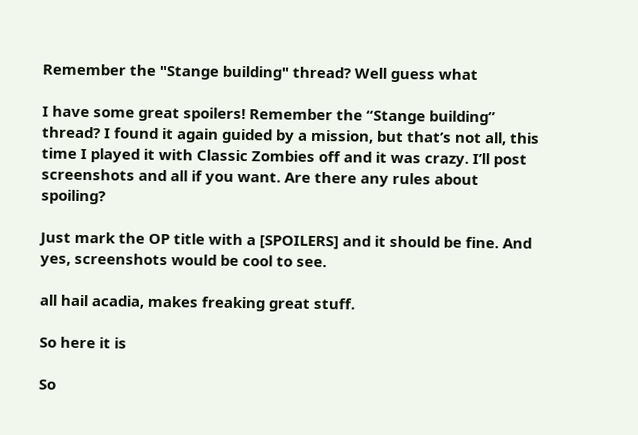Remember the "Stange building" thread? Well guess what

I have some great spoilers! Remember the “Stange building” thread? I found it again guided by a mission, but that’s not all, this time I played it with Classic Zombies off and it was crazy. I’ll post screenshots and all if you want. Are there any rules about spoiling?

Just mark the OP title with a [SPOILERS] and it should be fine. And yes, screenshots would be cool to see.

all hail acadia, makes freaking great stuff.

So here it is

So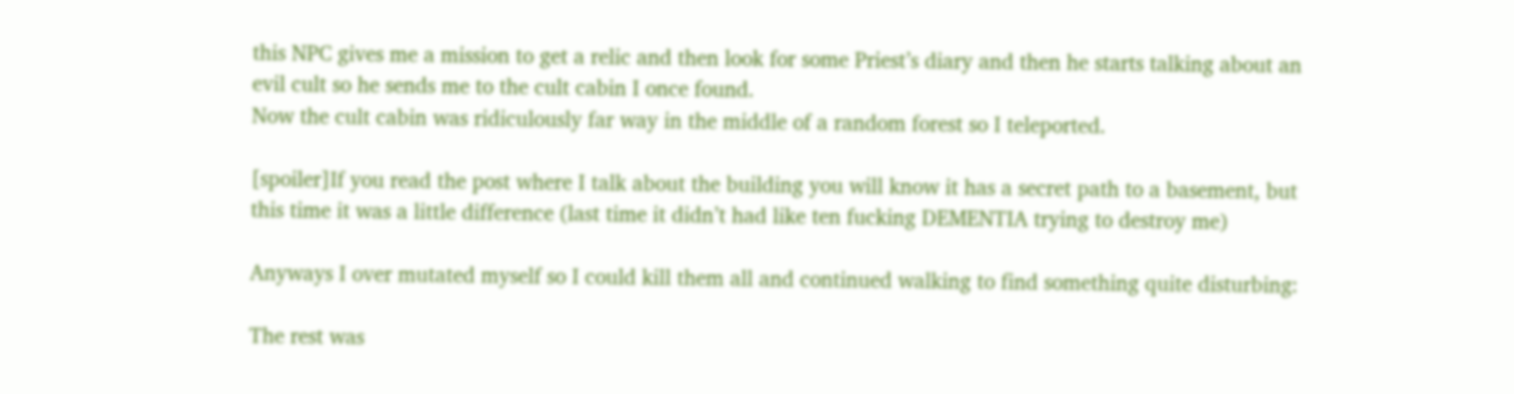this NPC gives me a mission to get a relic and then look for some Priest’s diary and then he starts talking about an evil cult so he sends me to the cult cabin I once found.
Now the cult cabin was ridiculously far way in the middle of a random forest so I teleported.

[spoiler]If you read the post where I talk about the building you will know it has a secret path to a basement, but this time it was a little difference (last time it didn’t had like ten fucking DEMENTIA trying to destroy me)

Anyways I over mutated myself so I could kill them all and continued walking to find something quite disturbing:

The rest was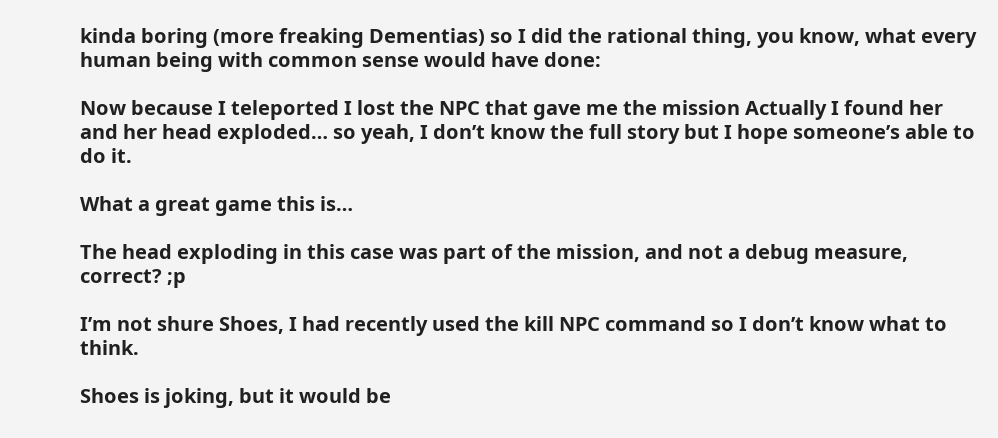kinda boring (more freaking Dementias) so I did the rational thing, you know, what every human being with common sense would have done:

Now because I teleported I lost the NPC that gave me the mission Actually I found her and her head exploded… so yeah, I don’t know the full story but I hope someone’s able to do it.

What a great game this is…

The head exploding in this case was part of the mission, and not a debug measure, correct? ;p

I’m not shure Shoes, I had recently used the kill NPC command so I don’t know what to think.

Shoes is joking, but it would be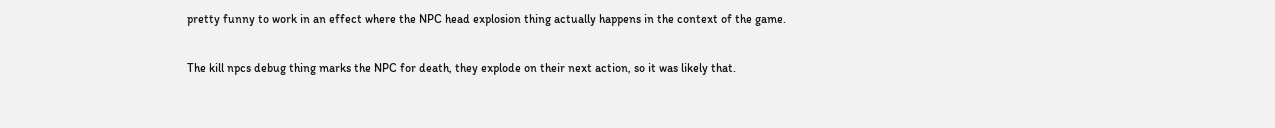pretty funny to work in an effect where the NPC head explosion thing actually happens in the context of the game.

The kill npcs debug thing marks the NPC for death, they explode on their next action, so it was likely that.